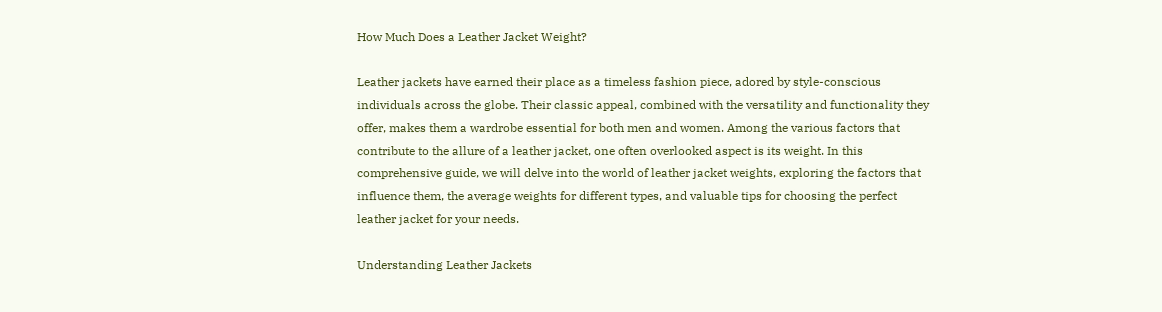How Much Does a Leather Jacket Weight?

Leather jackets have earned their place as a timeless fashion piece, adored by style-conscious individuals across the globe. Their classic appeal, combined with the versatility and functionality they offer, makes them a wardrobe essential for both men and women. Among the various factors that contribute to the allure of a leather jacket, one often overlooked aspect is its weight. In this comprehensive guide, we will delve into the world of leather jacket weights, exploring the factors that influence them, the average weights for different types, and valuable tips for choosing the perfect leather jacket for your needs.

Understanding Leather Jackets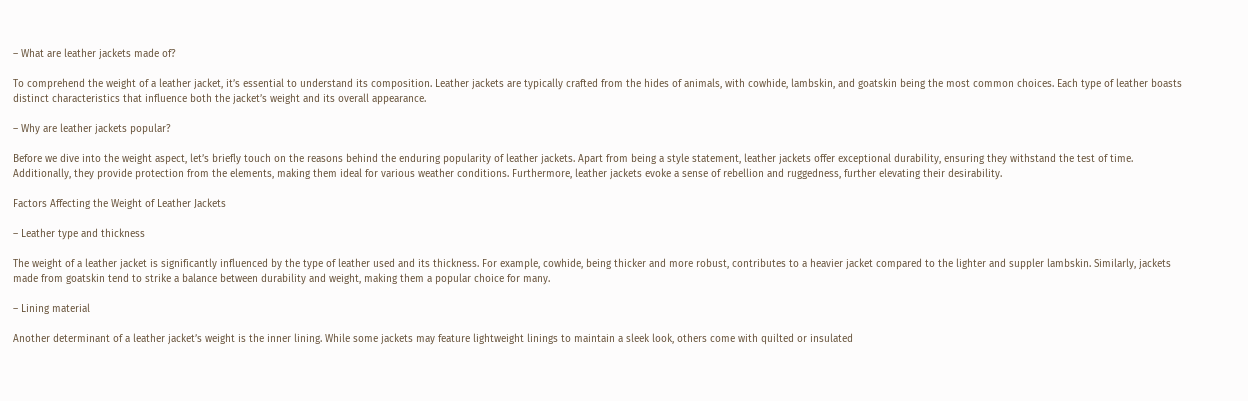– What are leather jackets made of?

To comprehend the weight of a leather jacket, it’s essential to understand its composition. Leather jackets are typically crafted from the hides of animals, with cowhide, lambskin, and goatskin being the most common choices. Each type of leather boasts distinct characteristics that influence both the jacket’s weight and its overall appearance.

– Why are leather jackets popular?

Before we dive into the weight aspect, let’s briefly touch on the reasons behind the enduring popularity of leather jackets. Apart from being a style statement, leather jackets offer exceptional durability, ensuring they withstand the test of time. Additionally, they provide protection from the elements, making them ideal for various weather conditions. Furthermore, leather jackets evoke a sense of rebellion and ruggedness, further elevating their desirability.

Factors Affecting the Weight of Leather Jackets

– Leather type and thickness

The weight of a leather jacket is significantly influenced by the type of leather used and its thickness. For example, cowhide, being thicker and more robust, contributes to a heavier jacket compared to the lighter and suppler lambskin. Similarly, jackets made from goatskin tend to strike a balance between durability and weight, making them a popular choice for many.

– Lining material

Another determinant of a leather jacket’s weight is the inner lining. While some jackets may feature lightweight linings to maintain a sleek look, others come with quilted or insulated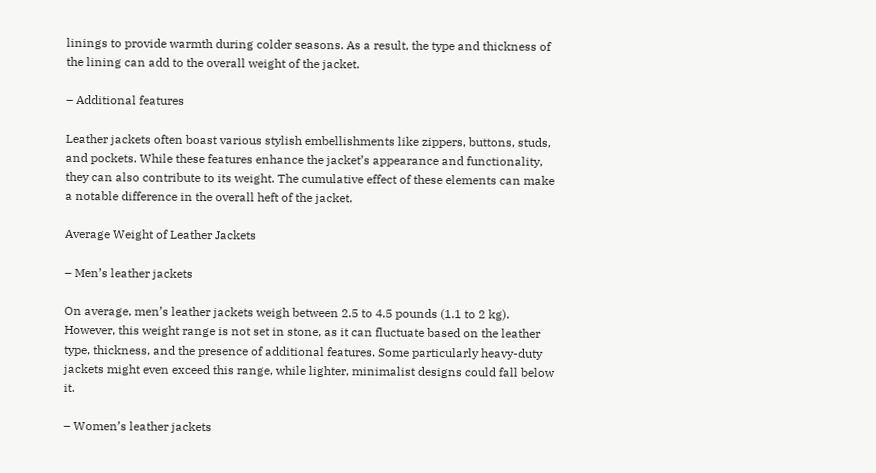linings to provide warmth during colder seasons. As a result, the type and thickness of the lining can add to the overall weight of the jacket.

– Additional features

Leather jackets often boast various stylish embellishments like zippers, buttons, studs, and pockets. While these features enhance the jacket’s appearance and functionality, they can also contribute to its weight. The cumulative effect of these elements can make a notable difference in the overall heft of the jacket.

Average Weight of Leather Jackets

– Men’s leather jackets

On average, men’s leather jackets weigh between 2.5 to 4.5 pounds (1.1 to 2 kg). However, this weight range is not set in stone, as it can fluctuate based on the leather type, thickness, and the presence of additional features. Some particularly heavy-duty jackets might even exceed this range, while lighter, minimalist designs could fall below it.

– Women’s leather jackets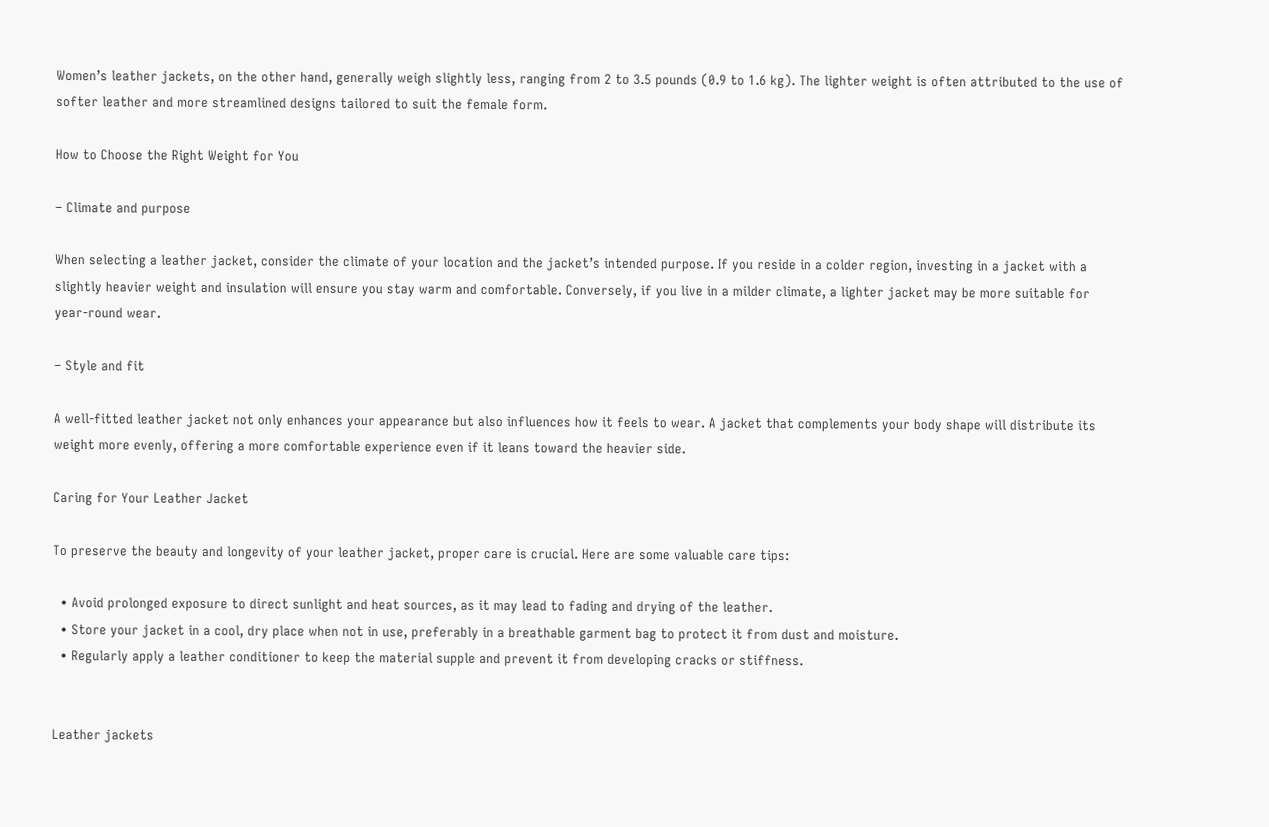Women’s leather jackets, on the other hand, generally weigh slightly less, ranging from 2 to 3.5 pounds (0.9 to 1.6 kg). The lighter weight is often attributed to the use of softer leather and more streamlined designs tailored to suit the female form.

How to Choose the Right Weight for You

– Climate and purpose

When selecting a leather jacket, consider the climate of your location and the jacket’s intended purpose. If you reside in a colder region, investing in a jacket with a slightly heavier weight and insulation will ensure you stay warm and comfortable. Conversely, if you live in a milder climate, a lighter jacket may be more suitable for year-round wear.

– Style and fit

A well-fitted leather jacket not only enhances your appearance but also influences how it feels to wear. A jacket that complements your body shape will distribute its weight more evenly, offering a more comfortable experience even if it leans toward the heavier side.

Caring for Your Leather Jacket

To preserve the beauty and longevity of your leather jacket, proper care is crucial. Here are some valuable care tips:

  • Avoid prolonged exposure to direct sunlight and heat sources, as it may lead to fading and drying of the leather.
  • Store your jacket in a cool, dry place when not in use, preferably in a breathable garment bag to protect it from dust and moisture.
  • Regularly apply a leather conditioner to keep the material supple and prevent it from developing cracks or stiffness.


Leather jackets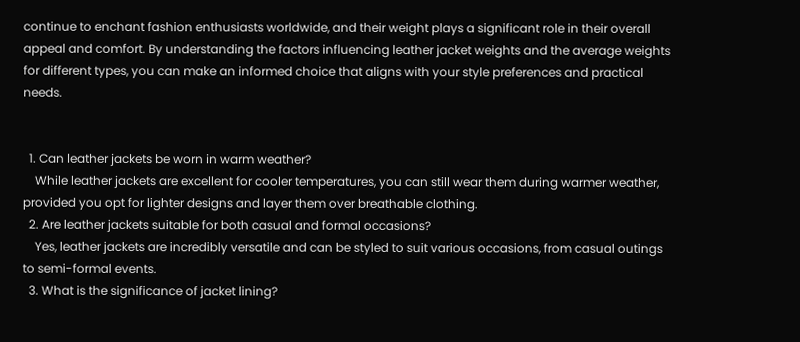continue to enchant fashion enthusiasts worldwide, and their weight plays a significant role in their overall appeal and comfort. By understanding the factors influencing leather jacket weights and the average weights for different types, you can make an informed choice that aligns with your style preferences and practical needs.


  1. Can leather jackets be worn in warm weather?
    While leather jackets are excellent for cooler temperatures, you can still wear them during warmer weather, provided you opt for lighter designs and layer them over breathable clothing.
  2. Are leather jackets suitable for both casual and formal occasions?
    Yes, leather jackets are incredibly versatile and can be styled to suit various occasions, from casual outings to semi-formal events.
  3. What is the significance of jacket lining?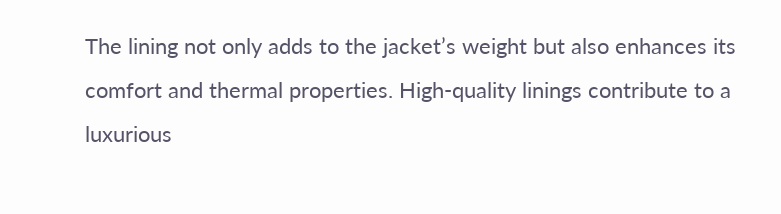The lining not only adds to the jacket’s weight but also enhances its comfort and thermal properties. High-quality linings contribute to a luxurious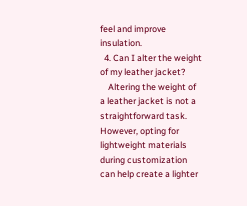feel and improve insulation.
  4. Can I alter the weight of my leather jacket?
    Altering the weight of a leather jacket is not a straightforward task. However, opting for lightweight materials during customization can help create a lighter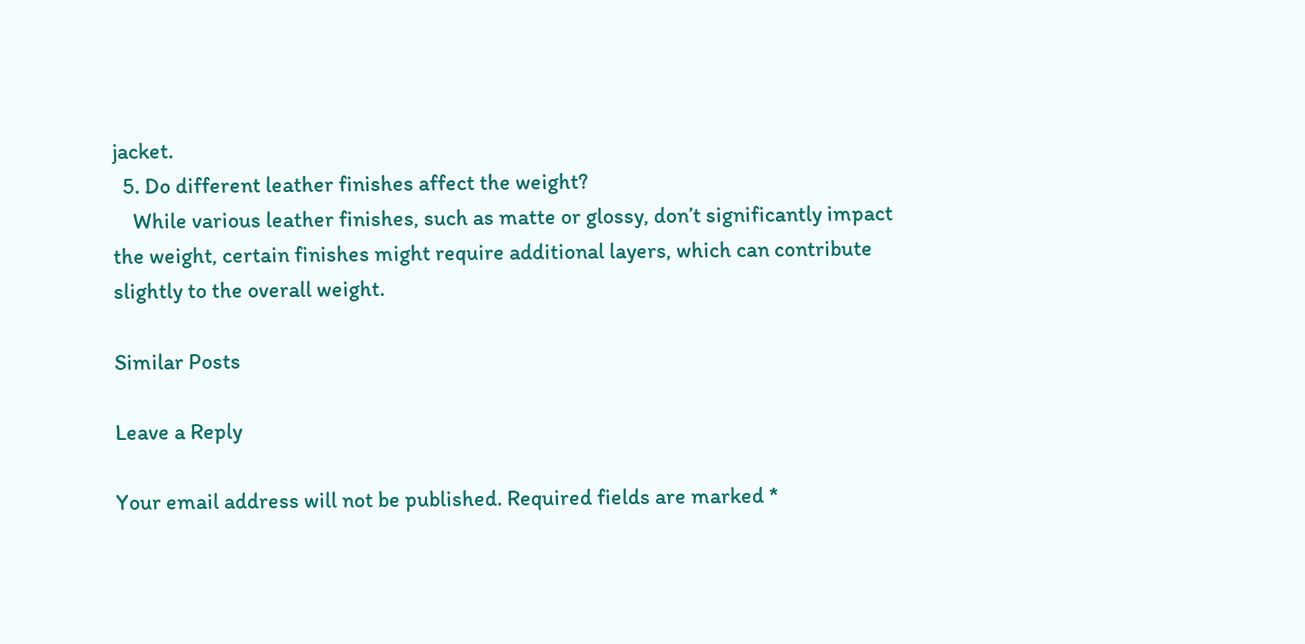jacket.
  5. Do different leather finishes affect the weight?
    While various leather finishes, such as matte or glossy, don’t significantly impact the weight, certain finishes might require additional layers, which can contribute slightly to the overall weight.

Similar Posts

Leave a Reply

Your email address will not be published. Required fields are marked *